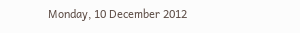Monday, 10 December 2012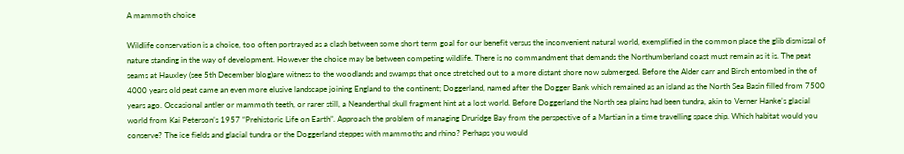A mammoth choice

Wildlife conservation is a choice, too often portrayed as a clash between some short term goal for our benefit versus the inconvenient natural world, exemplified in the common place the glib dismissal of nature standing in the way of development. However the choice may be between competing wildlife. There is no commandment that demands the Northumberland coast must remain as it is. The peat seams at Hauxley (see 5th December blog)are witness to the woodlands and swamps that once stretched out to a more distant shore now submerged. Before the Alder carr and Birch entombed in the of 4000 years old peat came an even more elusive landscape joining England to the continent; Doggerland, named after the Dogger Bank which remained as an island as the North Sea Basin filled from 7500 years ago. Occasional antler or mammoth teeth, or rarer still, a Neanderthal skull fragment hint at a lost world. Before Doggerland the North sea plains had been tundra, akin to Verner Hanke’s glacial world from Kai Peterson’s 1957 “Prehistoric Life on Earth”. Approach the problem of managing Druridge Bay from the perspective of a Martian in a time travelling space ship. Which habitat would you conserve? The ice fields and glacial tundra or the Doggerland steppes with mammoths and rhino? Perhaps you would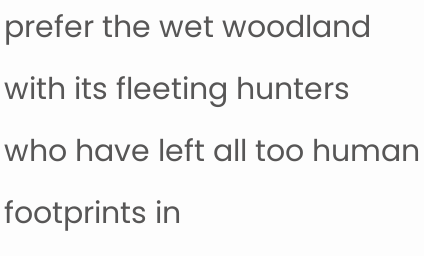prefer the wet woodland with its fleeting hunters who have left all too human footprints in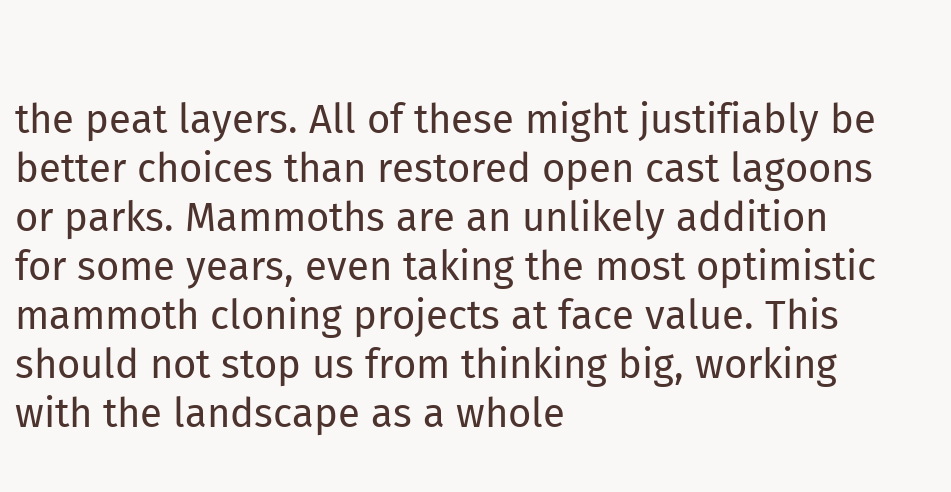the peat layers. All of these might justifiably be better choices than restored open cast lagoons or parks. Mammoths are an unlikely addition for some years, even taking the most optimistic mammoth cloning projects at face value. This should not stop us from thinking big, working with the landscape as a whole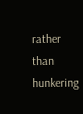rather than hunkering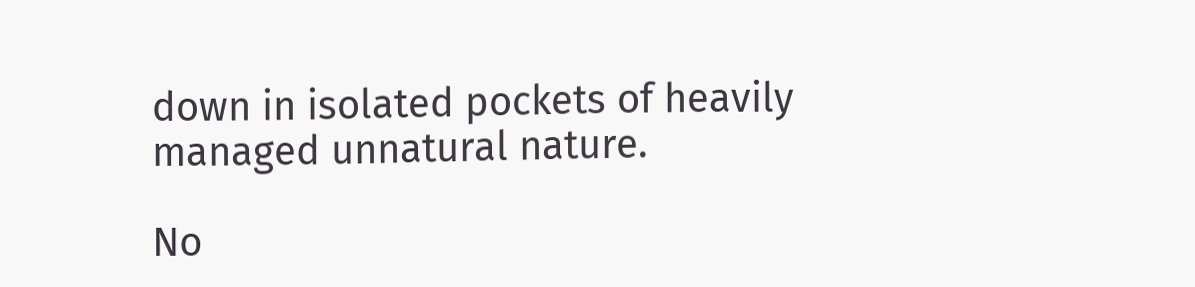down in isolated pockets of heavily managed unnatural nature.

No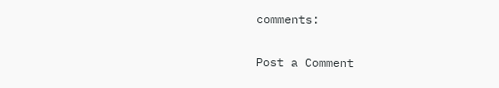comments:

Post a Comment